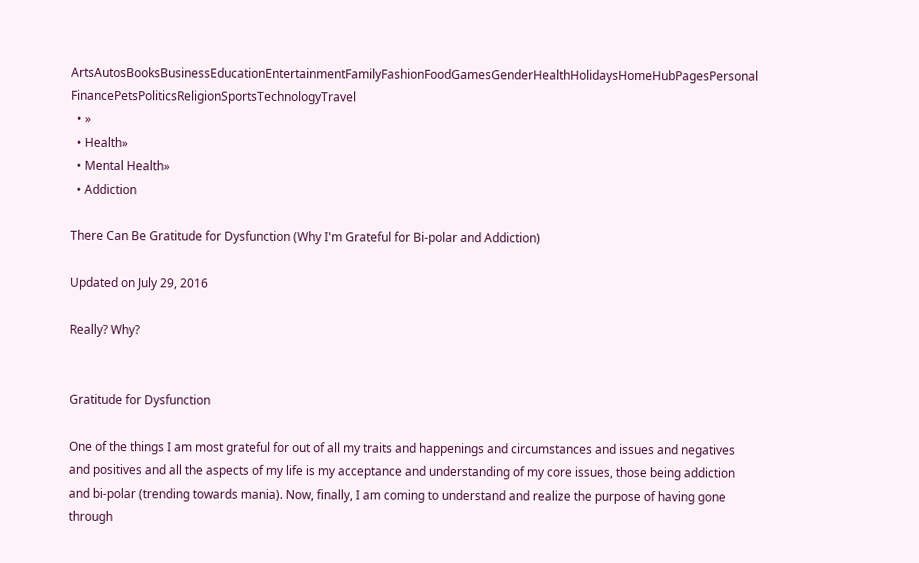ArtsAutosBooksBusinessEducationEntertainmentFamilyFashionFoodGamesGenderHealthHolidaysHomeHubPagesPersonal FinancePetsPoliticsReligionSportsTechnologyTravel
  • »
  • Health»
  • Mental Health»
  • Addiction

There Can Be Gratitude for Dysfunction (Why I'm Grateful for Bi-polar and Addiction)

Updated on July 29, 2016

Really? Why?


Gratitude for Dysfunction

One of the things I am most grateful for out of all my traits and happenings and circumstances and issues and negatives and positives and all the aspects of my life is my acceptance and understanding of my core issues, those being addiction and bi-polar (trending towards mania). Now, finally, I am coming to understand and realize the purpose of having gone through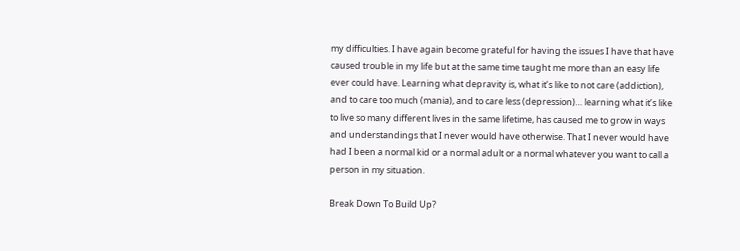my difficulties. I have again become grateful for having the issues I have that have caused trouble in my life but at the same time taught me more than an easy life ever could have. Learning what depravity is, what it’s like to not care (addiction), and to care too much (mania), and to care less (depression)… learning what it’s like to live so many different lives in the same lifetime, has caused me to grow in ways and understandings that I never would have otherwise. That I never would have had I been a normal kid or a normal adult or a normal whatever you want to call a person in my situation.

Break Down To Build Up?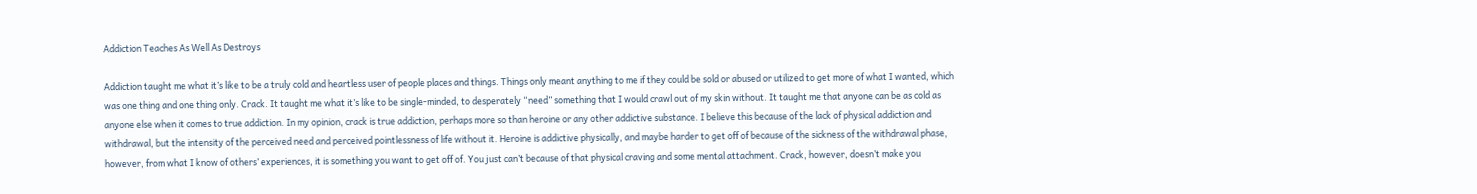Addiction Teaches As Well As Destroys

Addiction taught me what it’s like to be a truly cold and heartless user of people places and things. Things only meant anything to me if they could be sold or abused or utilized to get more of what I wanted, which was one thing and one thing only. Crack. It taught me what it’s like to be single-minded, to desperately “need” something that I would crawl out of my skin without. It taught me that anyone can be as cold as anyone else when it comes to true addiction. In my opinion, crack is true addiction, perhaps more so than heroine or any other addictive substance. I believe this because of the lack of physical addiction and withdrawal, but the intensity of the perceived need and perceived pointlessness of life without it. Heroine is addictive physically, and maybe harder to get off of because of the sickness of the withdrawal phase, however, from what I know of others’ experiences, it is something you want to get off of. You just can’t because of that physical craving and some mental attachment. Crack, however, doesn’t make you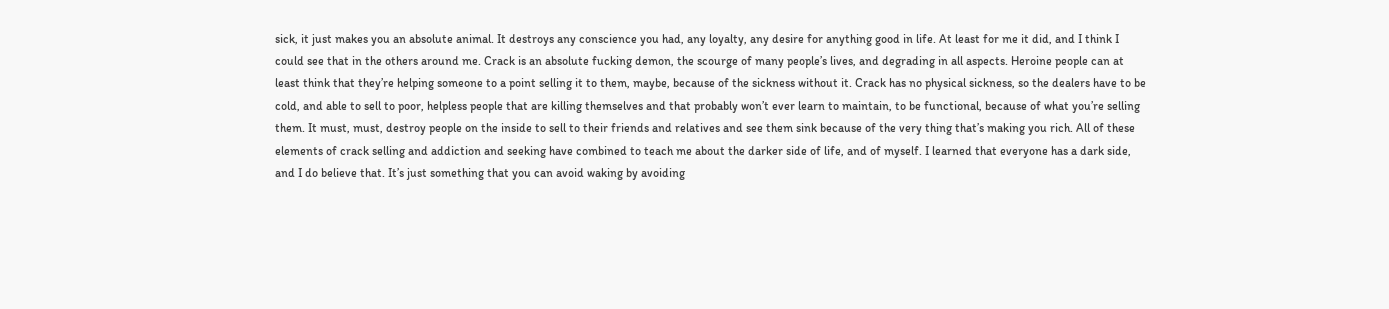sick, it just makes you an absolute animal. It destroys any conscience you had, any loyalty, any desire for anything good in life. At least for me it did, and I think I could see that in the others around me. Crack is an absolute fucking demon, the scourge of many people’s lives, and degrading in all aspects. Heroine people can at least think that they’re helping someone to a point selling it to them, maybe, because of the sickness without it. Crack has no physical sickness, so the dealers have to be cold, and able to sell to poor, helpless people that are killing themselves and that probably won’t ever learn to maintain, to be functional, because of what you’re selling them. It must, must, destroy people on the inside to sell to their friends and relatives and see them sink because of the very thing that’s making you rich. All of these elements of crack selling and addiction and seeking have combined to teach me about the darker side of life, and of myself. I learned that everyone has a dark side, and I do believe that. It’s just something that you can avoid waking by avoiding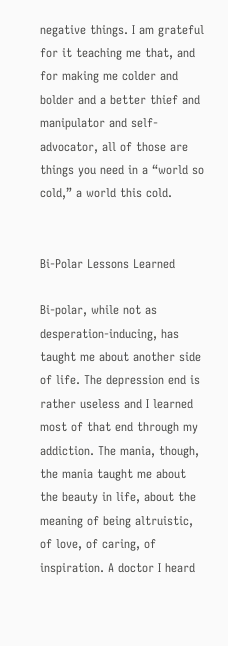negative things. I am grateful for it teaching me that, and for making me colder and bolder and a better thief and manipulator and self-advocator, all of those are things you need in a “world so cold,” a world this cold.


Bi-Polar Lessons Learned

Bi-polar, while not as desperation-inducing, has taught me about another side of life. The depression end is rather useless and I learned most of that end through my addiction. The mania, though, the mania taught me about the beauty in life, about the meaning of being altruistic, of love, of caring, of inspiration. A doctor I heard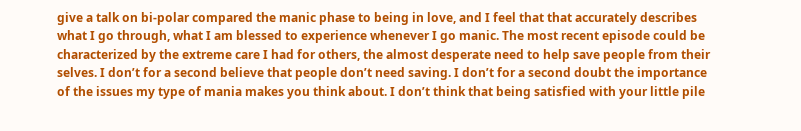give a talk on bi-polar compared the manic phase to being in love, and I feel that that accurately describes what I go through, what I am blessed to experience whenever I go manic. The most recent episode could be characterized by the extreme care I had for others, the almost desperate need to help save people from their selves. I don’t for a second believe that people don’t need saving. I don’t for a second doubt the importance of the issues my type of mania makes you think about. I don’t think that being satisfied with your little pile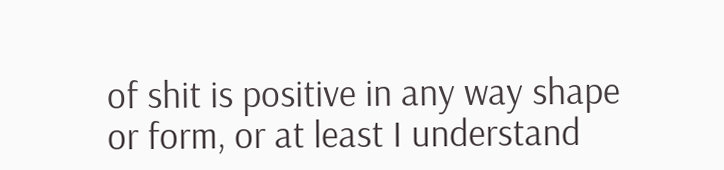of shit is positive in any way shape or form, or at least I understand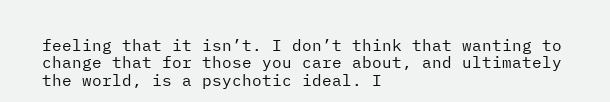feeling that it isn’t. I don’t think that wanting to change that for those you care about, and ultimately the world, is a psychotic ideal. I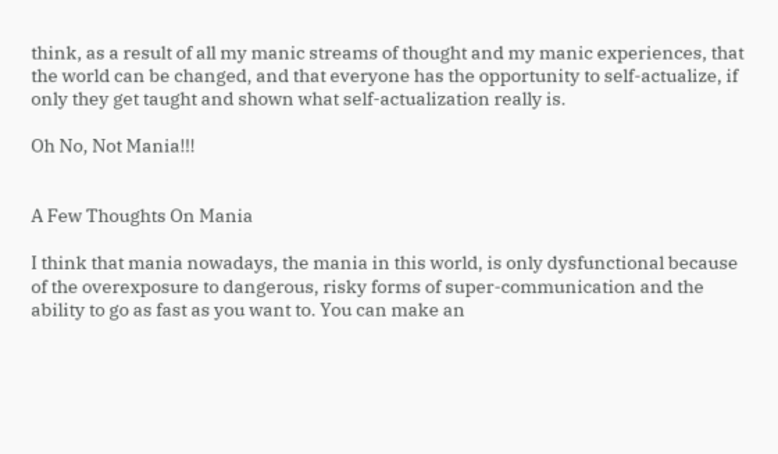think, as a result of all my manic streams of thought and my manic experiences, that the world can be changed, and that everyone has the opportunity to self-actualize, if only they get taught and shown what self-actualization really is.

Oh No, Not Mania!!!


A Few Thoughts On Mania

I think that mania nowadays, the mania in this world, is only dysfunctional because of the overexposure to dangerous, risky forms of super-communication and the ability to go as fast as you want to. You can make an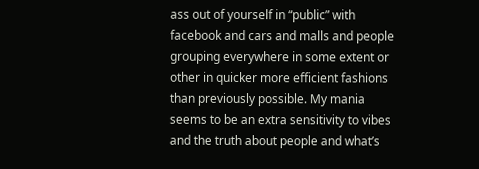ass out of yourself in “public” with facebook and cars and malls and people grouping everywhere in some extent or other in quicker more efficient fashions than previously possible. My mania seems to be an extra sensitivity to vibes and the truth about people and what’s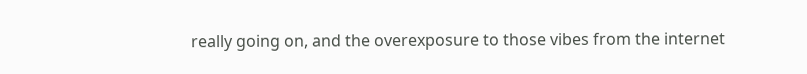really going on, and the overexposure to those vibes from the internet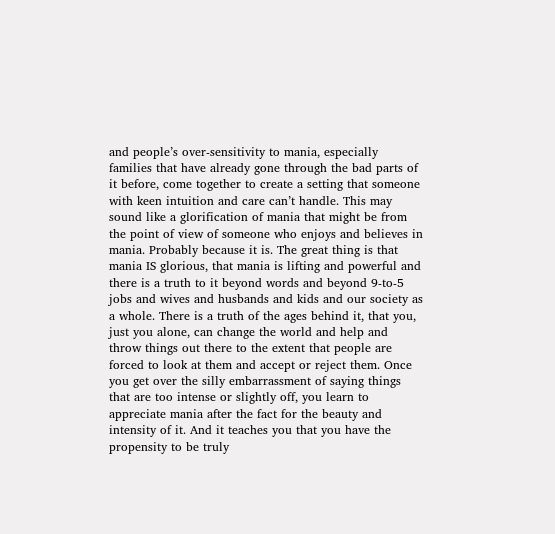and people’s over-sensitivity to mania, especially families that have already gone through the bad parts of it before, come together to create a setting that someone with keen intuition and care can’t handle. This may sound like a glorification of mania that might be from the point of view of someone who enjoys and believes in mania. Probably because it is. The great thing is that mania IS glorious, that mania is lifting and powerful and there is a truth to it beyond words and beyond 9-to-5 jobs and wives and husbands and kids and our society as a whole. There is a truth of the ages behind it, that you, just you alone, can change the world and help and throw things out there to the extent that people are forced to look at them and accept or reject them. Once you get over the silly embarrassment of saying things that are too intense or slightly off, you learn to appreciate mania after the fact for the beauty and intensity of it. And it teaches you that you have the propensity to be truly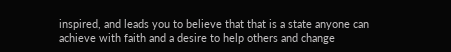inspired, and leads you to believe that that is a state anyone can achieve with faith and a desire to help others and change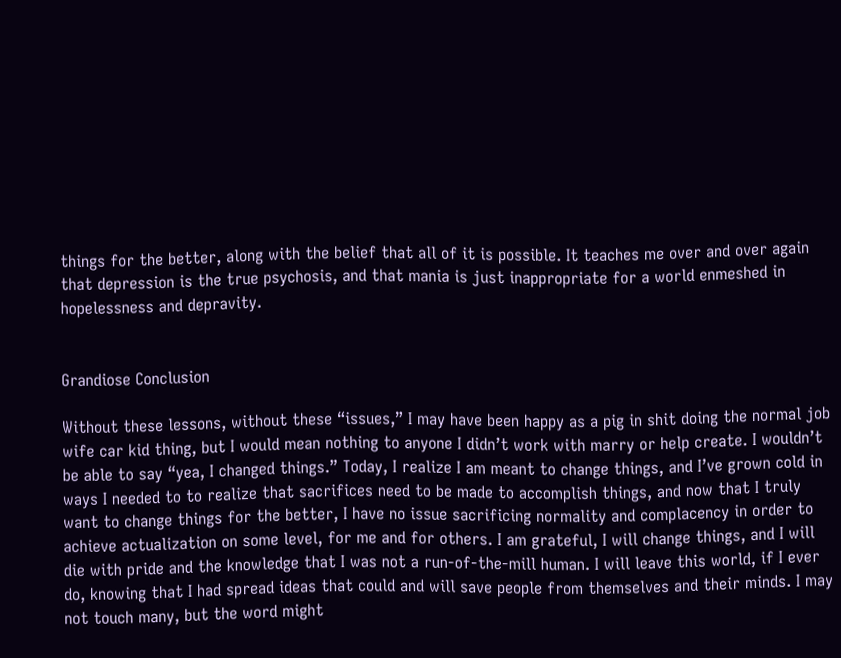things for the better, along with the belief that all of it is possible. It teaches me over and over again that depression is the true psychosis, and that mania is just inappropriate for a world enmeshed in hopelessness and depravity.


Grandiose Conclusion

Without these lessons, without these “issues,” I may have been happy as a pig in shit doing the normal job wife car kid thing, but I would mean nothing to anyone I didn’t work with marry or help create. I wouldn’t be able to say “yea, I changed things.” Today, I realize I am meant to change things, and I’ve grown cold in ways I needed to to realize that sacrifices need to be made to accomplish things, and now that I truly want to change things for the better, I have no issue sacrificing normality and complacency in order to achieve actualization on some level, for me and for others. I am grateful, I will change things, and I will die with pride and the knowledge that I was not a run-of-the-mill human. I will leave this world, if I ever do, knowing that I had spread ideas that could and will save people from themselves and their minds. I may not touch many, but the word might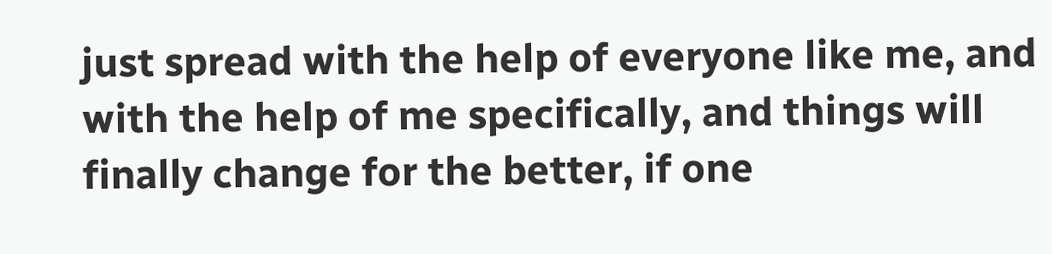just spread with the help of everyone like me, and with the help of me specifically, and things will finally change for the better, if one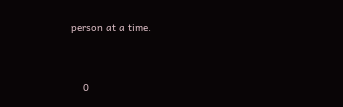person at a time.


    0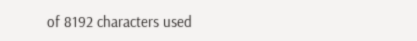of 8192 characters used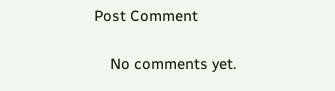Post Comment

    No comments yet.